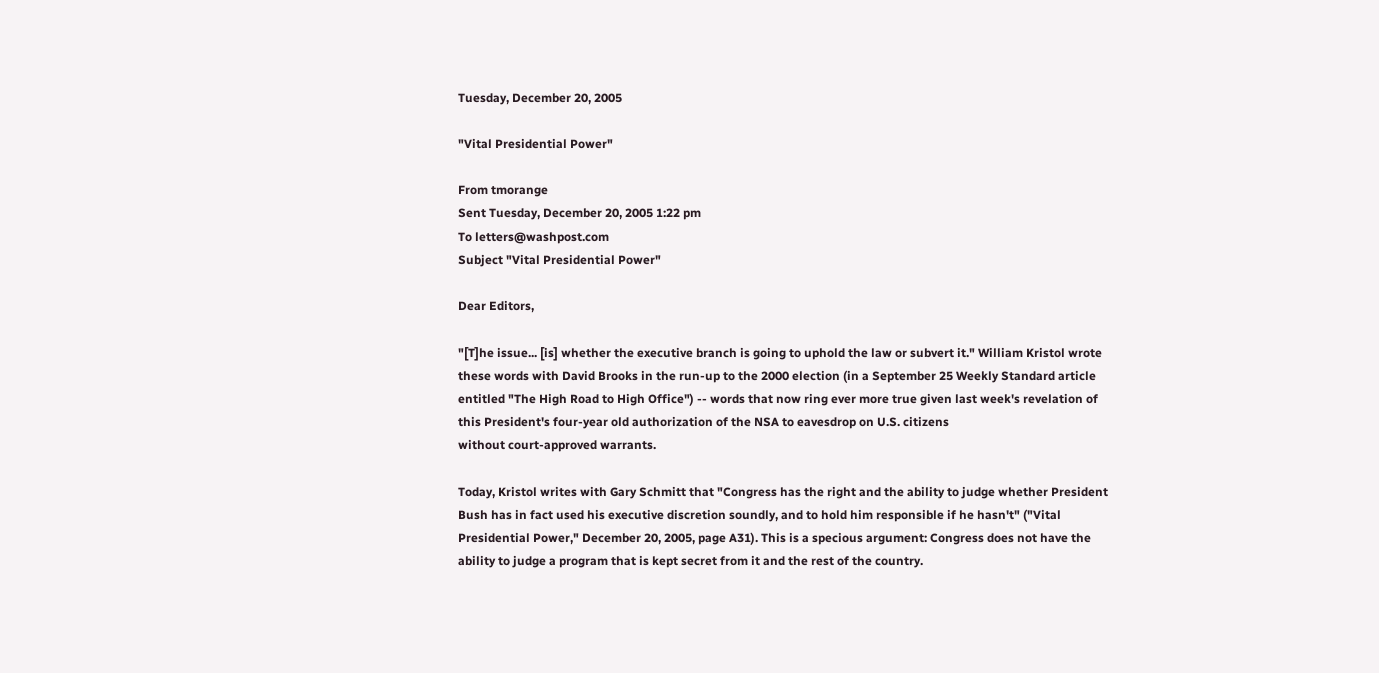Tuesday, December 20, 2005

"Vital Presidential Power"

From tmorange
Sent Tuesday, December 20, 2005 1:22 pm
To letters@washpost.com
Subject "Vital Presidential Power"

Dear Editors,

"[T]he issue... [is] whether the executive branch is going to uphold the law or subvert it." William Kristol wrote these words with David Brooks in the run-up to the 2000 election (in a September 25 Weekly Standard article entitled "The High Road to High Office") -- words that now ring ever more true given last week's revelation of this President's four-year old authorization of the NSA to eavesdrop on U.S. citizens
without court-approved warrants.

Today, Kristol writes with Gary Schmitt that "Congress has the right and the ability to judge whether President Bush has in fact used his executive discretion soundly, and to hold him responsible if he hasn't" ("Vital Presidential Power," December 20, 2005, page A31). This is a specious argument: Congress does not have the ability to judge a program that is kept secret from it and the rest of the country.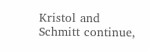Kristol and Schmitt continue,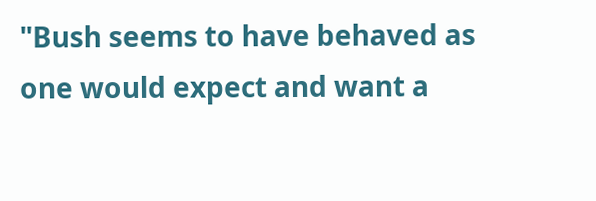"Bush seems to have behaved as one would expect and want a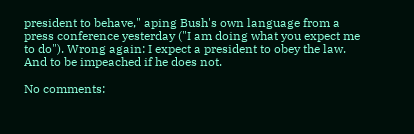president to behave," aping Bush's own language from a press conference yesterday ("I am doing what you expect me to do"). Wrong again: I expect a president to obey the law. And to be impeached if he does not.

No comments: